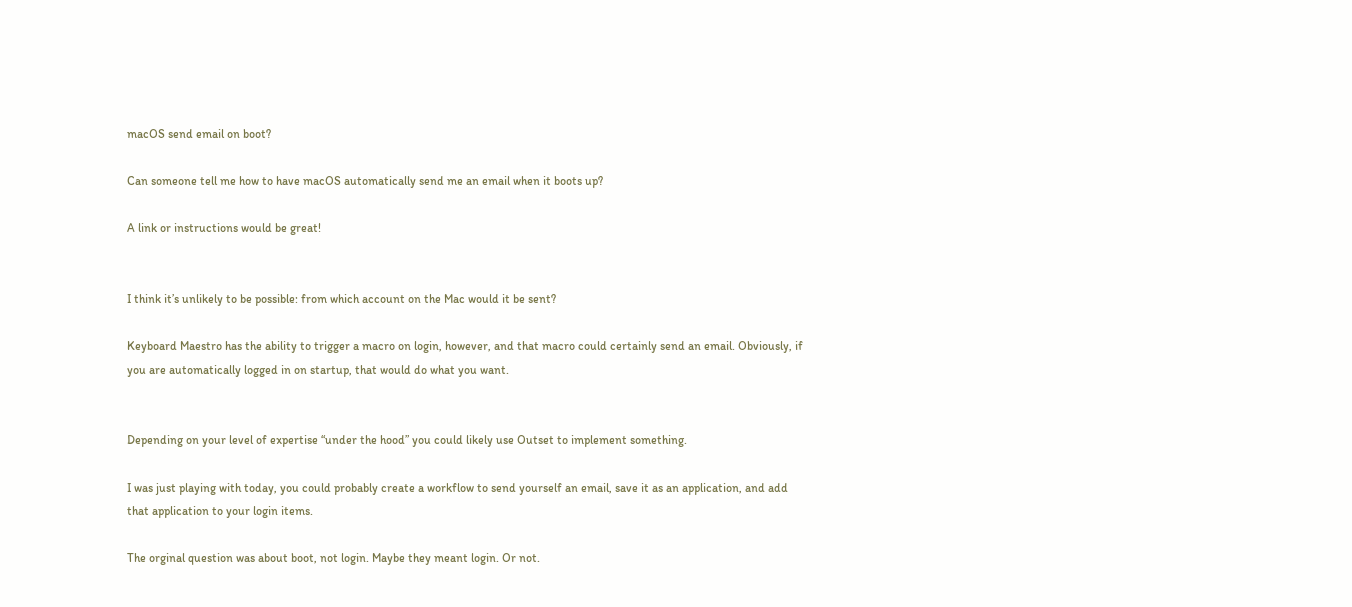macOS send email on boot?

Can someone tell me how to have macOS automatically send me an email when it boots up?

A link or instructions would be great!


I think it’s unlikely to be possible: from which account on the Mac would it be sent?

Keyboard Maestro has the ability to trigger a macro on login, however, and that macro could certainly send an email. Obviously, if you are automatically logged in on startup, that would do what you want.


Depending on your level of expertise “under the hood” you could likely use Outset to implement something.

I was just playing with today, you could probably create a workflow to send yourself an email, save it as an application, and add that application to your login items.

The orginal question was about boot, not login. Maybe they meant login. Or not.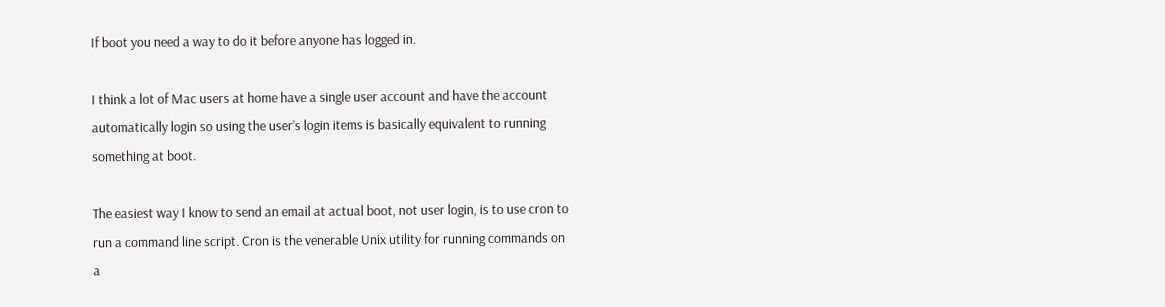If boot you need a way to do it before anyone has logged in.

I think a lot of Mac users at home have a single user account and have the account automatically login so using the user’s login items is basically equivalent to running something at boot.

The easiest way I know to send an email at actual boot, not user login, is to use cron to run a command line script. Cron is the venerable Unix utility for running commands on a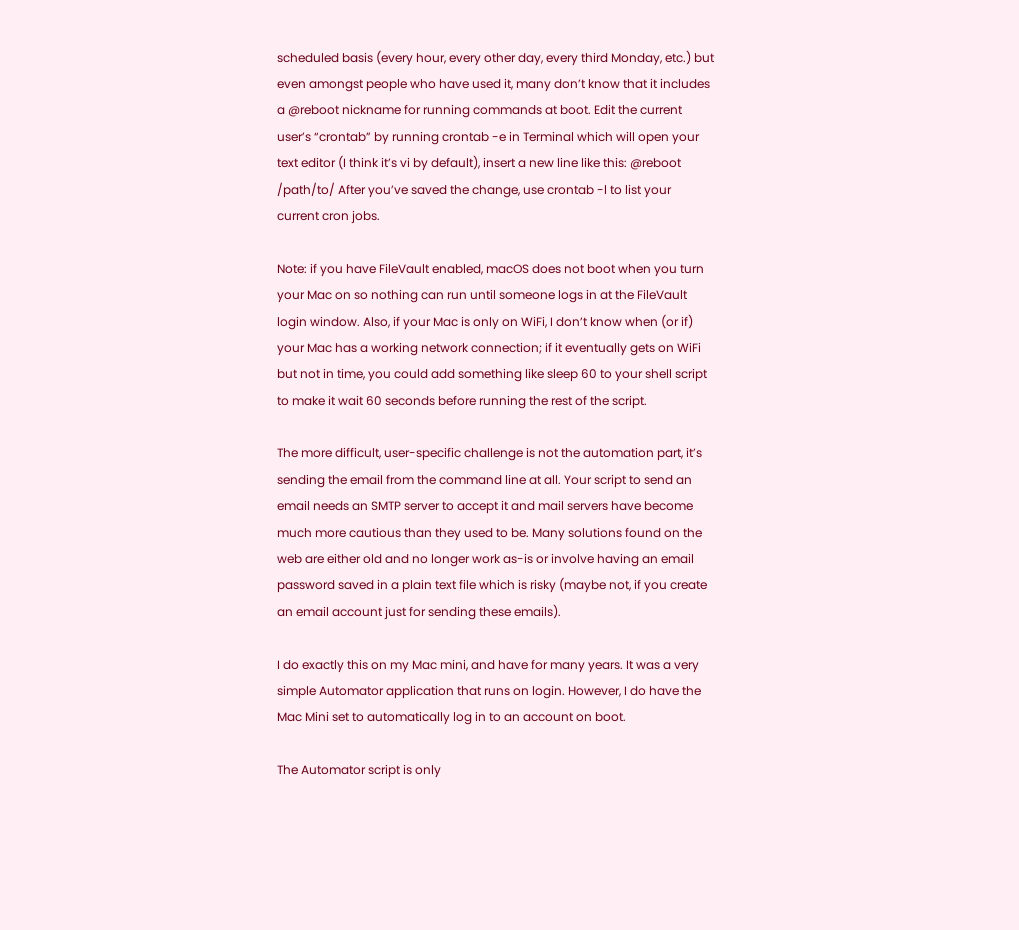scheduled basis (every hour, every other day, every third Monday, etc.) but even amongst people who have used it, many don’t know that it includes a @reboot nickname for running commands at boot. Edit the current user’s “crontab” by running crontab -e in Terminal which will open your text editor (I think it’s vi by default), insert a new line like this: @reboot /path/to/ After you’ve saved the change, use crontab -l to list your current cron jobs.

Note: if you have FileVault enabled, macOS does not boot when you turn your Mac on so nothing can run until someone logs in at the FileVault login window. Also, if your Mac is only on WiFi, I don’t know when (or if) your Mac has a working network connection; if it eventually gets on WiFi but not in time, you could add something like sleep 60 to your shell script to make it wait 60 seconds before running the rest of the script.

The more difficult, user-specific challenge is not the automation part, it’s sending the email from the command line at all. Your script to send an email needs an SMTP server to accept it and mail servers have become much more cautious than they used to be. Many solutions found on the web are either old and no longer work as-is or involve having an email password saved in a plain text file which is risky (maybe not, if you create an email account just for sending these emails).

I do exactly this on my Mac mini, and have for many years. It was a very simple Automator application that runs on login. However, I do have the Mac Mini set to automatically log in to an account on boot.

The Automator script is only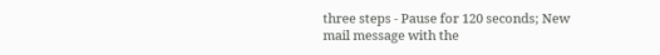three steps - Pause for 120 seconds; New mail message with the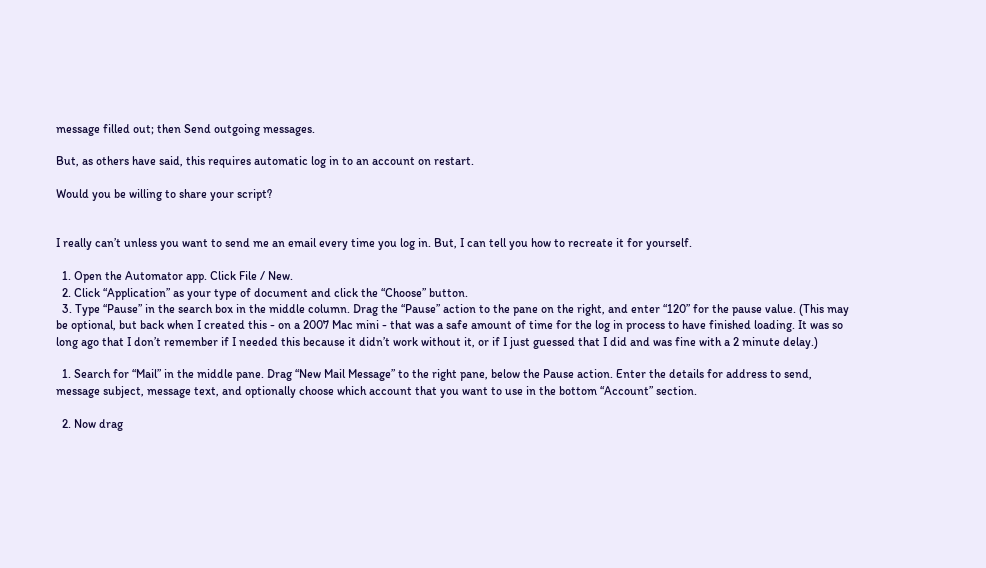message filled out; then Send outgoing messages.

But, as others have said, this requires automatic log in to an account on restart.

Would you be willing to share your script?


I really can’t unless you want to send me an email every time you log in. But, I can tell you how to recreate it for yourself.

  1. Open the Automator app. Click File / New.
  2. Click “Application” as your type of document and click the “Choose” button.
  3. Type “Pause” in the search box in the middle column. Drag the “Pause” action to the pane on the right, and enter “120” for the pause value. (This may be optional, but back when I created this - on a 2007 Mac mini - that was a safe amount of time for the log in process to have finished loading. It was so long ago that I don’t remember if I needed this because it didn’t work without it, or if I just guessed that I did and was fine with a 2 minute delay.)

  1. Search for “Mail” in the middle pane. Drag “New Mail Message” to the right pane, below the Pause action. Enter the details for address to send, message subject, message text, and optionally choose which account that you want to use in the bottom “Account” section.

  2. Now drag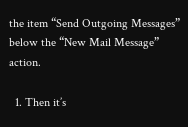the item “Send Outgoing Messages” below the “New Mail Message” action.

  1. Then it’s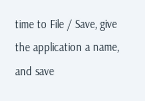time to File / Save, give the application a name, and save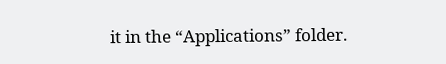it in the “Applications” folder.